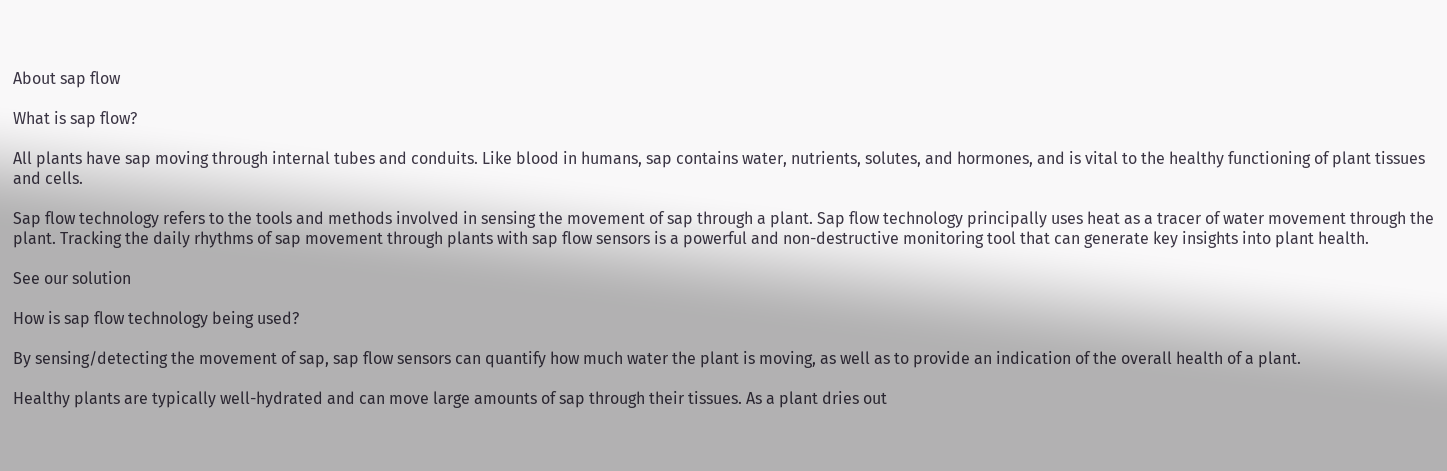About sap flow

What is sap flow?

All plants have sap moving through internal tubes and conduits. Like blood in humans, sap contains water, nutrients, solutes, and hormones, and is vital to the healthy functioning of plant tissues and cells.

Sap flow technology refers to the tools and methods involved in sensing the movement of sap through a plant. Sap flow technology principally uses heat as a tracer of water movement through the plant. Tracking the daily rhythms of sap movement through plants with sap flow sensors is a powerful and non-destructive monitoring tool that can generate key insights into plant health.

See our solution

How is sap flow technology being used?

By sensing/detecting the movement of sap, sap flow sensors can quantify how much water the plant is moving, as well as to provide an indication of the overall health of a plant.

Healthy plants are typically well-hydrated and can move large amounts of sap through their tissues. As a plant dries out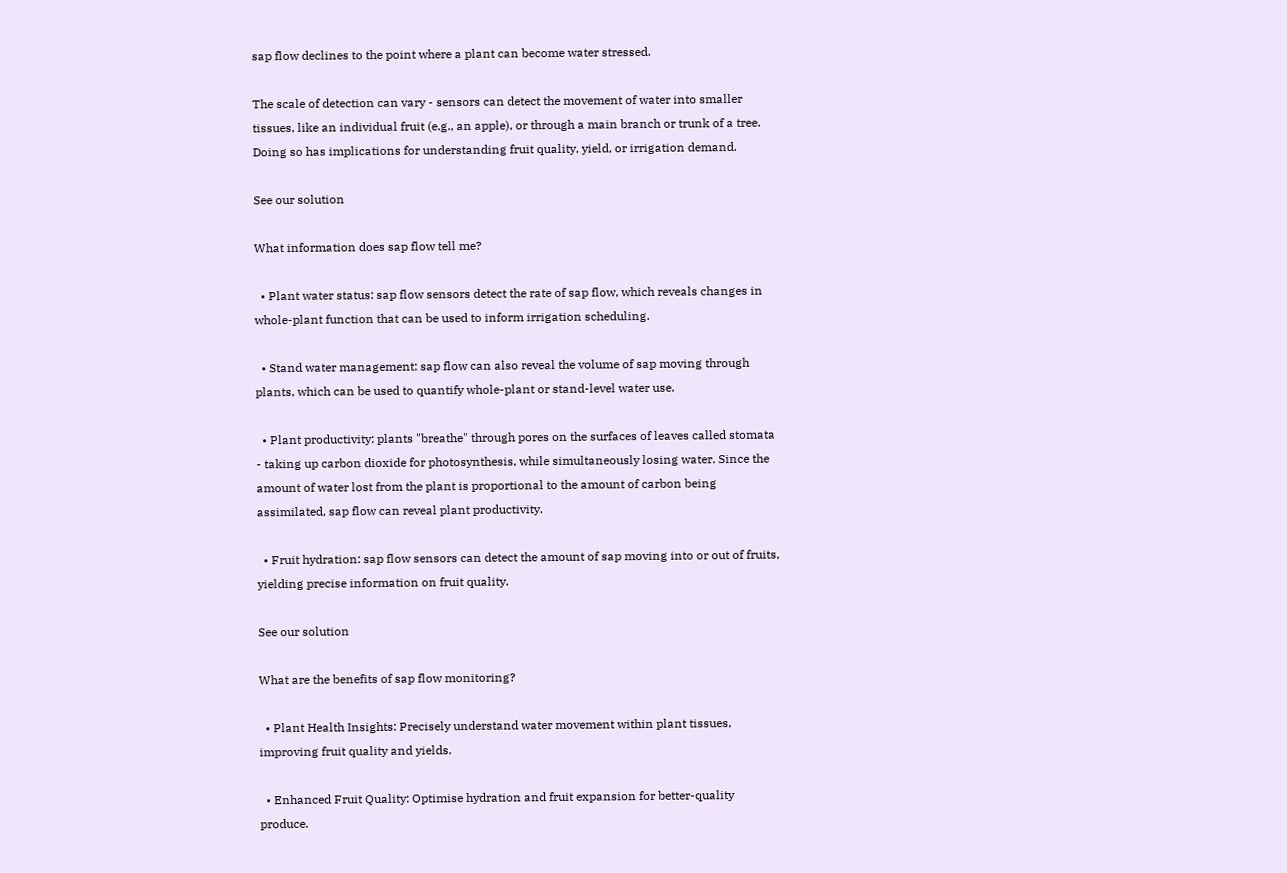sap flow declines to the point where a plant can become water stressed.

The scale of detection can vary - sensors can detect the movement of water into smaller tissues, like an individual fruit (e.g., an apple), or through a main branch or trunk of a tree. Doing so has implications for understanding fruit quality, yield, or irrigation demand.

See our solution

What information does sap flow tell me?

  • Plant water status: sap flow sensors detect the rate of sap flow, which reveals changes in whole-plant function that can be used to inform irrigation scheduling.

  • Stand water management: sap flow can also reveal the volume of sap moving through plants, which can be used to quantify whole-plant or stand-level water use.

  • Plant productivity: plants "breathe" through pores on the surfaces of leaves called stomata - taking up carbon dioxide for photosynthesis, while simultaneously losing water. Since the amount of water lost from the plant is proportional to the amount of carbon being assimilated, sap flow can reveal plant productivity.

  • Fruit hydration: sap flow sensors can detect the amount of sap moving into or out of fruits, yielding precise information on fruit quality.

See our solution

What are the benefits of sap flow monitoring?

  • Plant Health Insights: Precisely understand water movement within plant tissues, improving fruit quality and yields.

  • Enhanced Fruit Quality: Optimise hydration and fruit expansion for better-quality produce.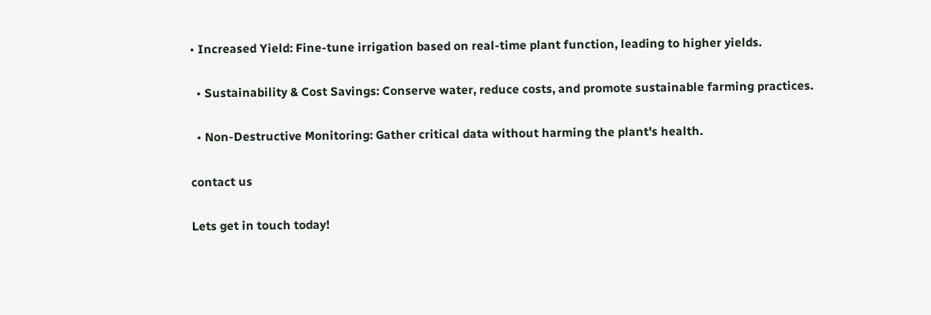• Increased Yield: Fine-tune irrigation based on real-time plant function, leading to higher yields.

  • Sustainability & Cost Savings: Conserve water, reduce costs, and promote sustainable farming practices.

  • Non-Destructive Monitoring: Gather critical data without harming the plant's health.

contact us

Lets get in touch today!